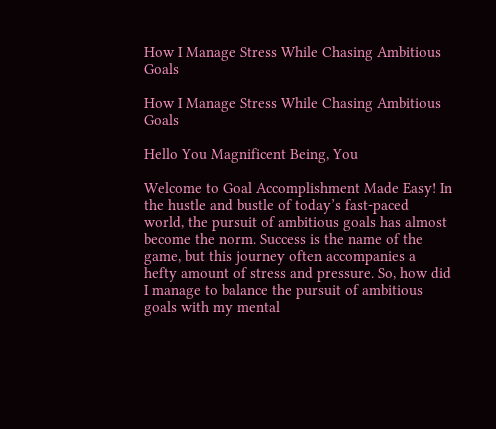How I Manage Stress While Chasing Ambitious Goals

How I Manage Stress While Chasing Ambitious Goals

Hello You Magnificent Being, You

Welcome to Goal Accomplishment Made Easy! In the hustle and bustle of today’s fast-paced world, the pursuit of ambitious goals has almost become the norm. Success is the name of the game, but this journey often accompanies a hefty amount of stress and pressure. So, how did I manage to balance the pursuit of ambitious goals with my mental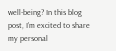well-being? In this blog post, I’m excited to share my personal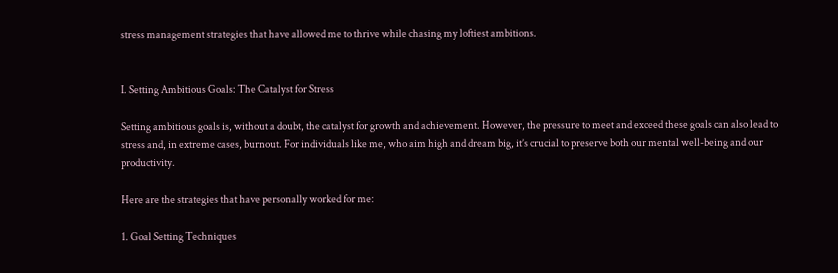stress management strategies that have allowed me to thrive while chasing my loftiest ambitions.


I. Setting Ambitious Goals: The Catalyst for Stress

Setting ambitious goals is, without a doubt, the catalyst for growth and achievement. However, the pressure to meet and exceed these goals can also lead to stress and, in extreme cases, burnout. For individuals like me, who aim high and dream big, it’s crucial to preserve both our mental well-being and our productivity.

Here are the strategies that have personally worked for me:

1. Goal Setting Techniques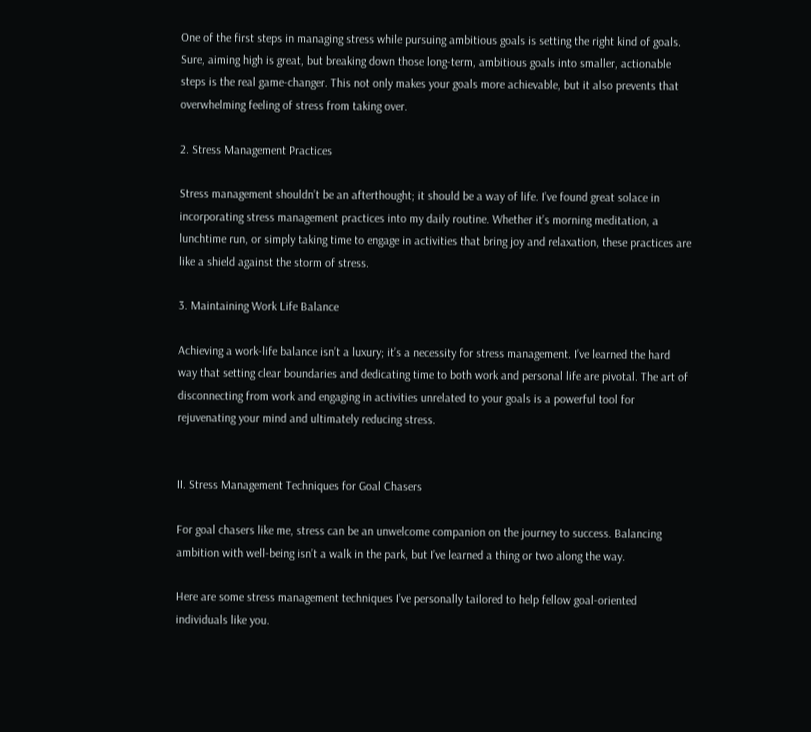One of the first steps in managing stress while pursuing ambitious goals is setting the right kind of goals. Sure, aiming high is great, but breaking down those long-term, ambitious goals into smaller, actionable steps is the real game-changer. This not only makes your goals more achievable, but it also prevents that overwhelming feeling of stress from taking over.

2. Stress Management Practices

Stress management shouldn’t be an afterthought; it should be a way of life. I’ve found great solace in incorporating stress management practices into my daily routine. Whether it’s morning meditation, a lunchtime run, or simply taking time to engage in activities that bring joy and relaxation, these practices are like a shield against the storm of stress.

3. Maintaining Work Life Balance

Achieving a work-life balance isn’t a luxury; it’s a necessity for stress management. I’ve learned the hard way that setting clear boundaries and dedicating time to both work and personal life are pivotal. The art of disconnecting from work and engaging in activities unrelated to your goals is a powerful tool for rejuvenating your mind and ultimately reducing stress.


II. Stress Management Techniques for Goal Chasers

For goal chasers like me, stress can be an unwelcome companion on the journey to success. Balancing ambition with well-being isn’t a walk in the park, but I’ve learned a thing or two along the way.

Here are some stress management techniques I’ve personally tailored to help fellow goal-oriented individuals like you.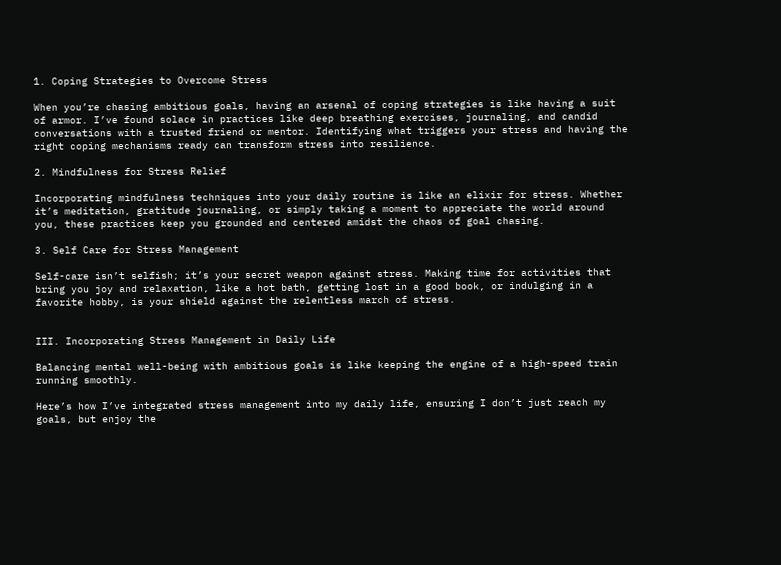1. Coping Strategies to Overcome Stress

When you’re chasing ambitious goals, having an arsenal of coping strategies is like having a suit of armor. I’ve found solace in practices like deep breathing exercises, journaling, and candid conversations with a trusted friend or mentor. Identifying what triggers your stress and having the right coping mechanisms ready can transform stress into resilience.

2. Mindfulness for Stress Relief

Incorporating mindfulness techniques into your daily routine is like an elixir for stress. Whether it’s meditation, gratitude journaling, or simply taking a moment to appreciate the world around you, these practices keep you grounded and centered amidst the chaos of goal chasing.

3. Self Care for Stress Management

Self-care isn’t selfish; it’s your secret weapon against stress. Making time for activities that bring you joy and relaxation, like a hot bath, getting lost in a good book, or indulging in a favorite hobby, is your shield against the relentless march of stress.


III. Incorporating Stress Management in Daily Life

Balancing mental well-being with ambitious goals is like keeping the engine of a high-speed train running smoothly.

Here’s how I’ve integrated stress management into my daily life, ensuring I don’t just reach my goals, but enjoy the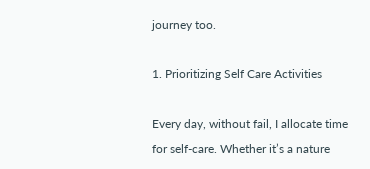journey too.

1. Prioritizing Self Care Activities

Every day, without fail, I allocate time for self-care. Whether it’s a nature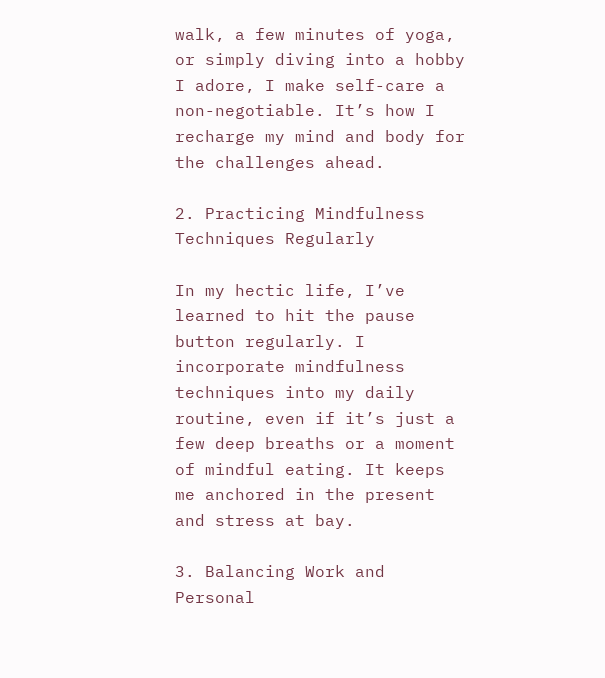walk, a few minutes of yoga, or simply diving into a hobby I adore, I make self-care a non-negotiable. It’s how I recharge my mind and body for the challenges ahead.

2. Practicing Mindfulness Techniques Regularly

In my hectic life, I’ve learned to hit the pause button regularly. I incorporate mindfulness techniques into my daily routine, even if it’s just a few deep breaths or a moment of mindful eating. It keeps me anchored in the present and stress at bay.

3. Balancing Work and Personal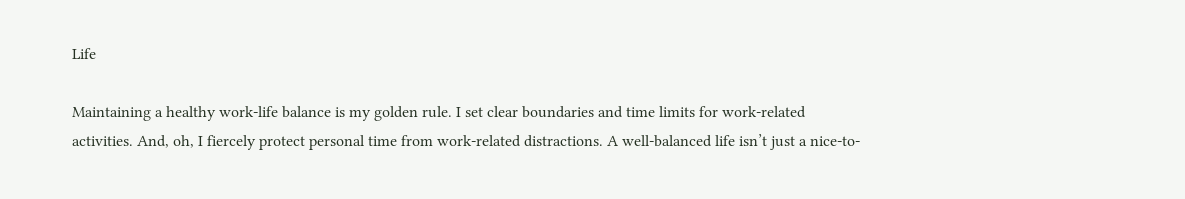Life

Maintaining a healthy work-life balance is my golden rule. I set clear boundaries and time limits for work-related activities. And, oh, I fiercely protect personal time from work-related distractions. A well-balanced life isn’t just a nice-to-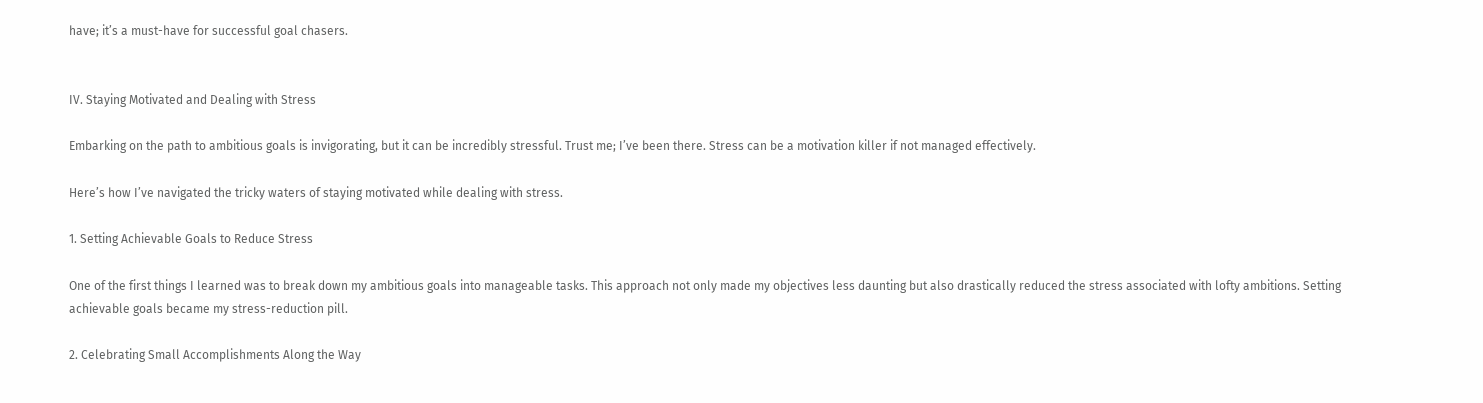have; it’s a must-have for successful goal chasers.


IV. Staying Motivated and Dealing with Stress

Embarking on the path to ambitious goals is invigorating, but it can be incredibly stressful. Trust me; I’ve been there. Stress can be a motivation killer if not managed effectively.

Here’s how I’ve navigated the tricky waters of staying motivated while dealing with stress.

1. Setting Achievable Goals to Reduce Stress

One of the first things I learned was to break down my ambitious goals into manageable tasks. This approach not only made my objectives less daunting but also drastically reduced the stress associated with lofty ambitions. Setting achievable goals became my stress-reduction pill.

2. Celebrating Small Accomplishments Along the Way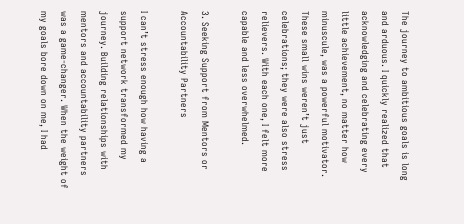The journey to ambitious goals is long and arduous. I quickly realized that acknowledging and celebrating every little achievement, no matter how minuscule, was a powerful motivator. These small wins weren’t just celebrations; they were also stress relievers. With each one, I felt more capable and less overwhelmed.

3. Seeking Support from Mentors or Accountability Partners

I can’t stress enough how having a support network transformed my journey. Building relationships with mentors and accountability partners was a game-changer. When the weight of my goals bore down on me, I had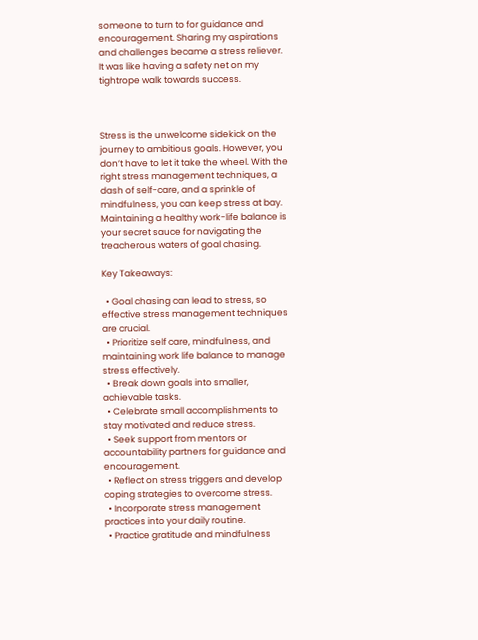someone to turn to for guidance and encouragement. Sharing my aspirations and challenges became a stress reliever. It was like having a safety net on my tightrope walk towards success.



Stress is the unwelcome sidekick on the journey to ambitious goals. However, you don’t have to let it take the wheel. With the right stress management techniques, a dash of self-care, and a sprinkle of mindfulness, you can keep stress at bay. Maintaining a healthy work-life balance is your secret sauce for navigating the treacherous waters of goal chasing.

Key Takeaways:

  • Goal chasing can lead to stress, so effective stress management techniques are crucial.
  • Prioritize self care, mindfulness, and maintaining work life balance to manage stress effectively.
  • Break down goals into smaller, achievable tasks.
  • Celebrate small accomplishments to stay motivated and reduce stress.
  • Seek support from mentors or accountability partners for guidance and encouragement.
  • Reflect on stress triggers and develop coping strategies to overcome stress.
  • Incorporate stress management practices into your daily routine.
  • Practice gratitude and mindfulness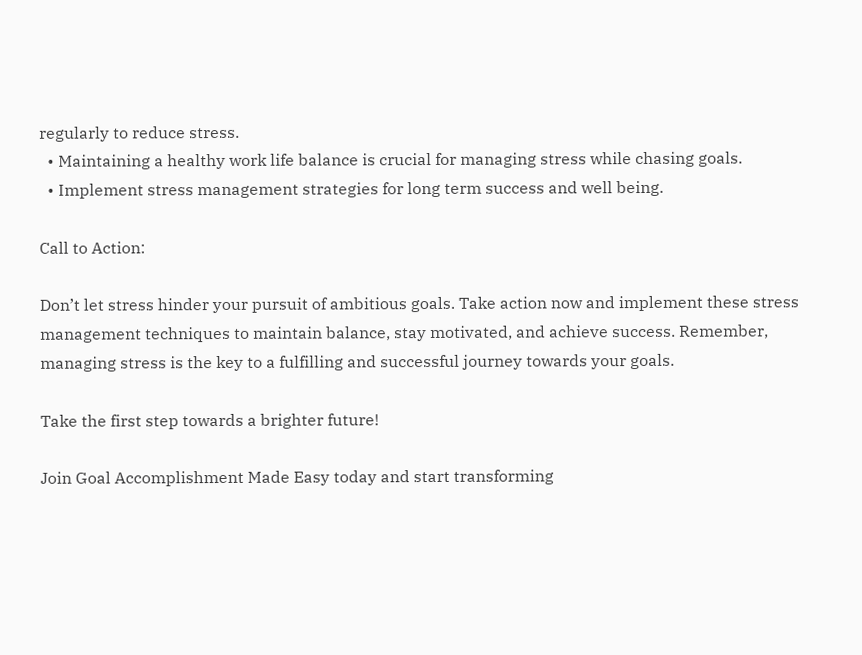regularly to reduce stress.
  • Maintaining a healthy work life balance is crucial for managing stress while chasing goals.
  • Implement stress management strategies for long term success and well being.

Call to Action:

Don’t let stress hinder your pursuit of ambitious goals. Take action now and implement these stress management techniques to maintain balance, stay motivated, and achieve success. Remember, managing stress is the key to a fulfilling and successful journey towards your goals.

Take the first step towards a brighter future!

Join Goal Accomplishment Made Easy today and start transforming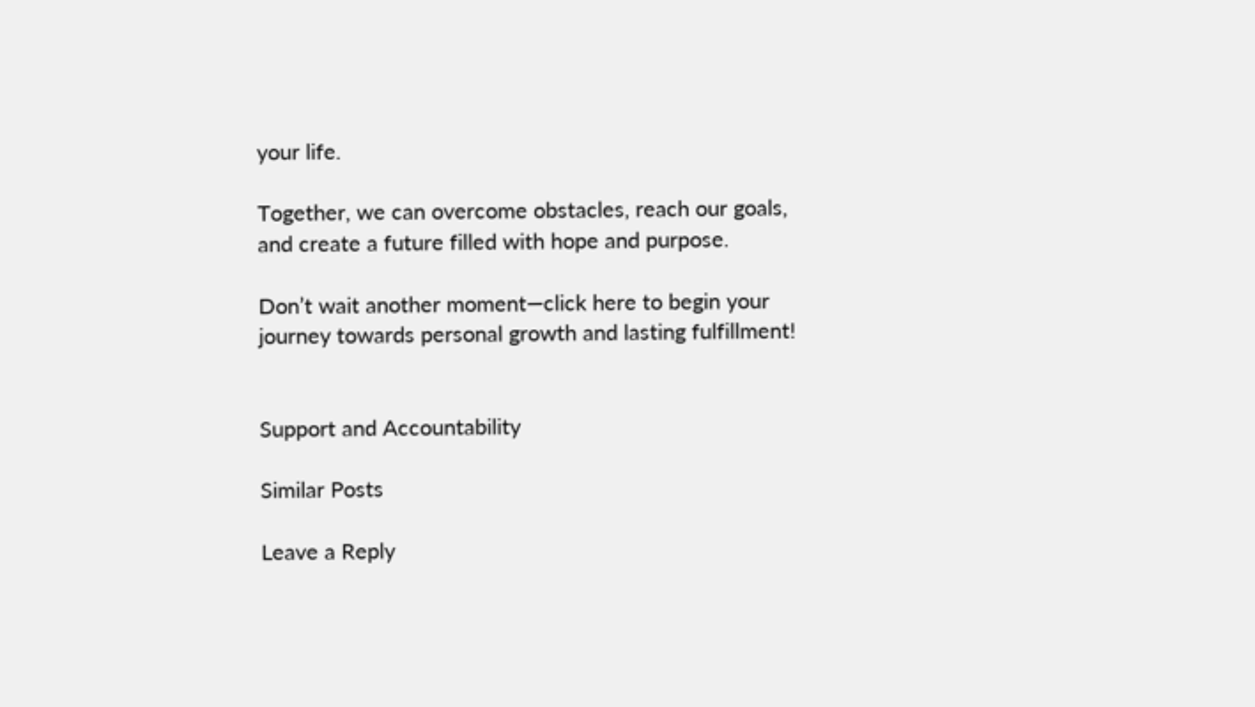your life.

Together, we can overcome obstacles, reach our goals, and create a future filled with hope and purpose.

Don’t wait another moment—click here to begin your journey towards personal growth and lasting fulfillment!


Support and Accountability

Similar Posts

Leave a Reply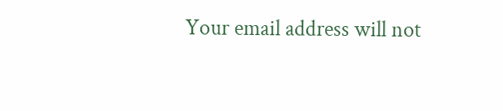Your email address will not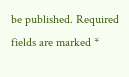be published. Required fields are marked *